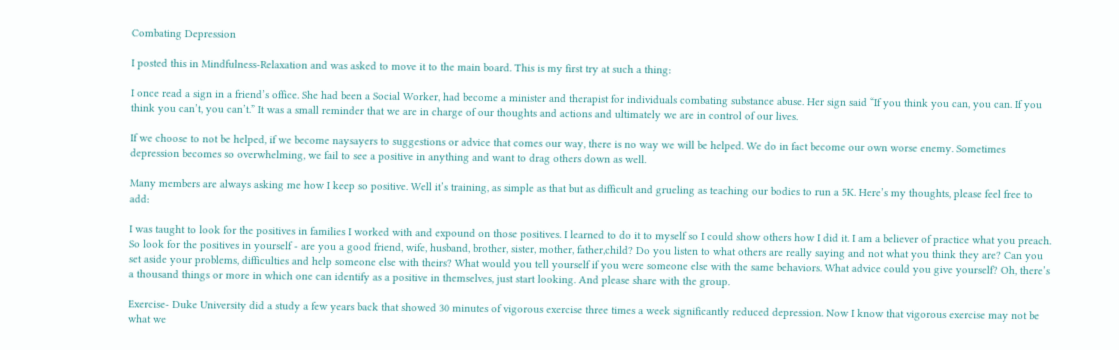Combating Depression

I posted this in Mindfulness-Relaxation and was asked to move it to the main board. This is my first try at such a thing:

I once read a sign in a friend’s office. She had been a Social Worker, had become a minister and therapist for individuals combating substance abuse. Her sign said “If you think you can, you can. If you think you can’t, you can’t.” It was a small reminder that we are in charge of our thoughts and actions and ultimately we are in control of our lives.

If we choose to not be helped, if we become naysayers to suggestions or advice that comes our way, there is no way we will be helped. We do in fact become our own worse enemy. Sometimes depression becomes so overwhelming, we fail to see a positive in anything and want to drag others down as well.

Many members are always asking me how I keep so positive. Well it’s training, as simple as that but as difficult and grueling as teaching our bodies to run a 5K. Here’s my thoughts, please feel free to add:

I was taught to look for the positives in families I worked with and expound on those positives. I learned to do it to myself so I could show others how I did it. I am a believer of practice what you preach. So look for the positives in yourself - are you a good friend, wife, husband, brother, sister, mother, father,child? Do you listen to what others are really saying and not what you think they are? Can you set aside your problems, difficulties and help someone else with theirs? What would you tell yourself if you were someone else with the same behaviors. What advice could you give yourself? Oh, there’s a thousand things or more in which one can identify as a positive in themselves, just start looking. And please share with the group.

Exercise- Duke University did a study a few years back that showed 30 minutes of vigorous exercise three times a week significantly reduced depression. Now I know that vigorous exercise may not be what we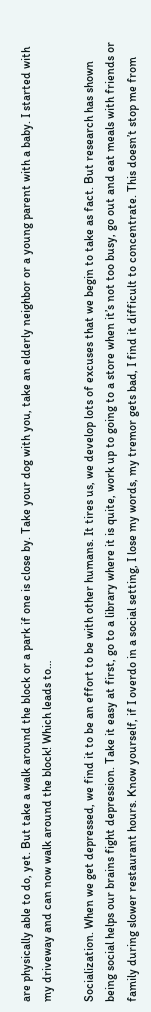are physically able to do, yet. But take a walk around the block or a park if one is close by. Take your dog with you, take an elderly neighbor or a young parent with a baby. I started with my driveway and can now walk around the block! Which leads to…

Socialization. When we get depressed, we find it to be an effort to be with other humans. It tires us, we develop lots of excuses that we begin to take as fact. But research has shown being social helps our brains fight depression. Take it easy at first, go to a library where it is quite, work up to going to a store when it’s not too busy, go out and eat meals with friends or family during slower restaurant hours. Know yourself, if I overdo in a social setting, I lose my words, my tremor gets bad, I find it difficult to concentrate. This doesn’t stop me from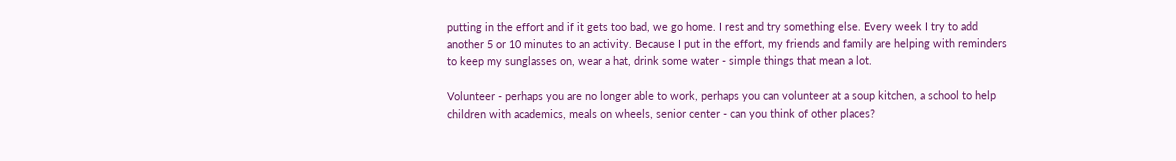putting in the effort and if it gets too bad, we go home. I rest and try something else. Every week I try to add another 5 or 10 minutes to an activity. Because I put in the effort, my friends and family are helping with reminders to keep my sunglasses on, wear a hat, drink some water - simple things that mean a lot.

Volunteer - perhaps you are no longer able to work, perhaps you can volunteer at a soup kitchen, a school to help children with academics, meals on wheels, senior center - can you think of other places?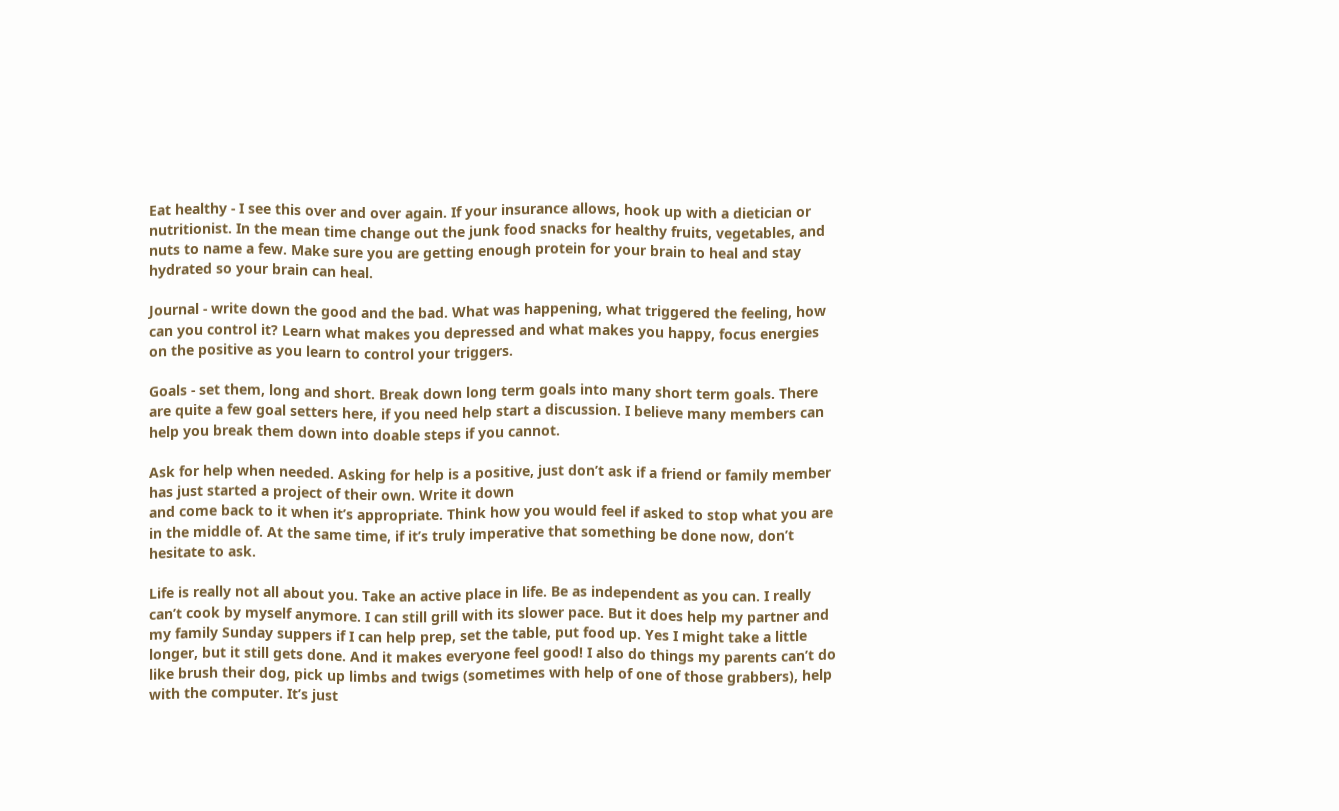Eat healthy - I see this over and over again. If your insurance allows, hook up with a dietician or nutritionist. In the mean time change out the junk food snacks for healthy fruits, vegetables, and nuts to name a few. Make sure you are getting enough protein for your brain to heal and stay hydrated so your brain can heal.

Journal - write down the good and the bad. What was happening, what triggered the feeling, how can you control it? Learn what makes you depressed and what makes you happy, focus energies on the positive as you learn to control your triggers.

Goals - set them, long and short. Break down long term goals into many short term goals. There are quite a few goal setters here, if you need help start a discussion. I believe many members can help you break them down into doable steps if you cannot.

Ask for help when needed. Asking for help is a positive, just don’t ask if a friend or family member has just started a project of their own. Write it down
and come back to it when it’s appropriate. Think how you would feel if asked to stop what you are in the middle of. At the same time, if it’s truly imperative that something be done now, don’t hesitate to ask.

Life is really not all about you. Take an active place in life. Be as independent as you can. I really can’t cook by myself anymore. I can still grill with its slower pace. But it does help my partner and my family Sunday suppers if I can help prep, set the table, put food up. Yes I might take a little longer, but it still gets done. And it makes everyone feel good! I also do things my parents can’t do like brush their dog, pick up limbs and twigs (sometimes with help of one of those grabbers), help with the computer. It’s just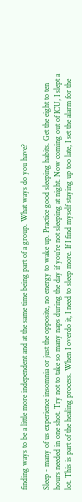finding ways to be a little more independent and at the same time being part of a group. What ways do you have?

Sleep - many of us experience insomnia or just the opposite, no energy to wake up. Practice good sleeping habits. Get the eight to ten hours needed in one shot. Try not to take so many naps during the day if you’re not sleeping at night. Now coming out of ICU, I slept a lot. This is part of the healing process. When I overdo it, I need to sleep more. If I find myself staying up too late, I set the alarm for the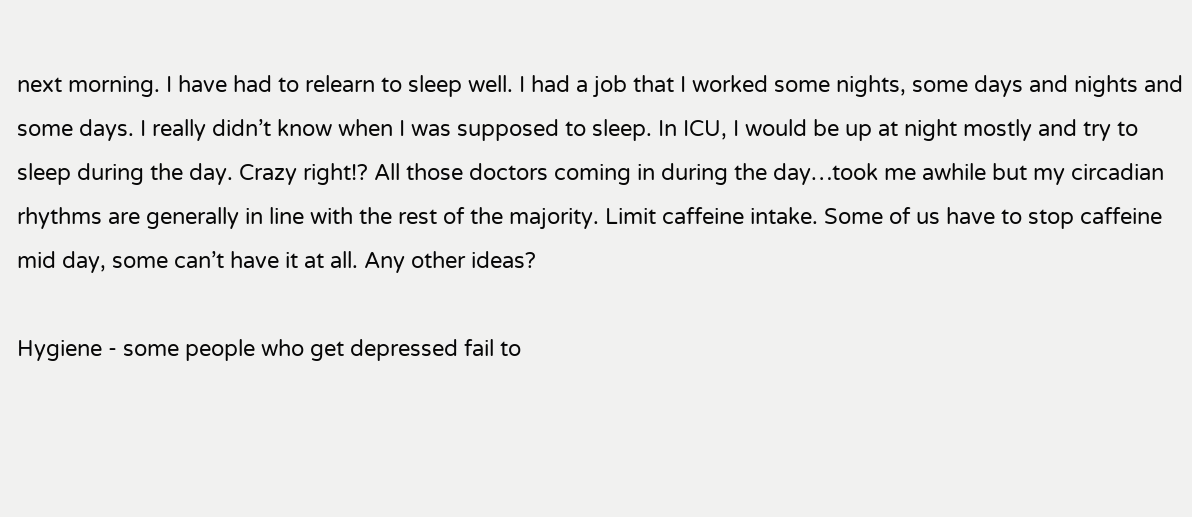next morning. I have had to relearn to sleep well. I had a job that I worked some nights, some days and nights and some days. I really didn’t know when I was supposed to sleep. In ICU, I would be up at night mostly and try to sleep during the day. Crazy right!? All those doctors coming in during the day…took me awhile but my circadian rhythms are generally in line with the rest of the majority. Limit caffeine intake. Some of us have to stop caffeine mid day, some can’t have it at all. Any other ideas?

Hygiene - some people who get depressed fail to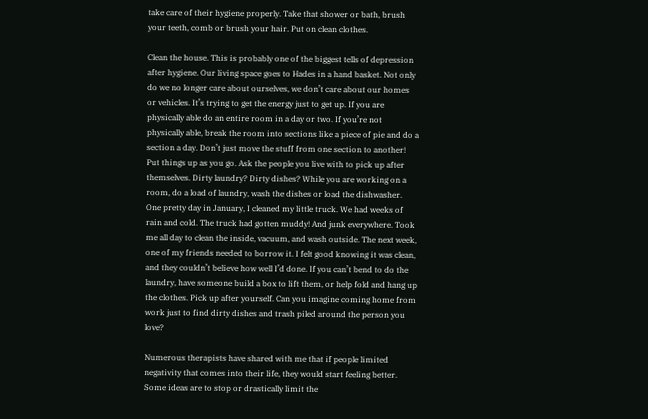take care of their hygiene properly. Take that shower or bath, brush your teeth, comb or brush your hair. Put on clean clothes.

Clean the house. This is probably one of the biggest tells of depression after hygiene. Our living space goes to Hades in a hand basket. Not only do we no longer care about ourselves, we don’t care about our homes or vehicles. It’s trying to get the energy just to get up. If you are physically able do an entire room in a day or two. If you’re not physically able, break the room into sections like a piece of pie and do a section a day. Don’t just move the stuff from one section to another! Put things up as you go. Ask the people you live with to pick up after themselves. Dirty laundry? Dirty dishes? While you are working on a room, do a load of laundry, wash the dishes or load the dishwasher. One pretty day in January, I cleaned my little truck. We had weeks of rain and cold. The truck had gotten muddy! And junk everywhere. Took me all day to clean the inside, vacuum, and wash outside. The next week, one of my friends needed to borrow it. I felt good knowing it was clean, and they couldn’t believe how well I’d done. If you can’t bend to do the laundry, have someone build a box to lift them, or help fold and hang up the clothes. Pick up after yourself. Can you imagine coming home from work just to find dirty dishes and trash piled around the person you love?

Numerous therapists have shared with me that if people limited negativity that comes into their life, they would start feeling better. Some ideas are to stop or drastically limit the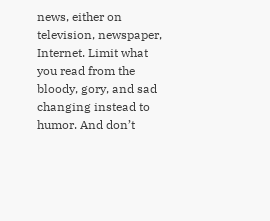news, either on television, newspaper, Internet. Limit what you read from the bloody, gory, and sad changing instead to humor. And don’t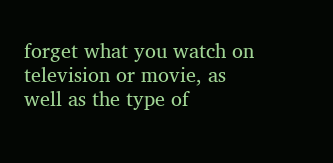forget what you watch on television or movie, as well as the type of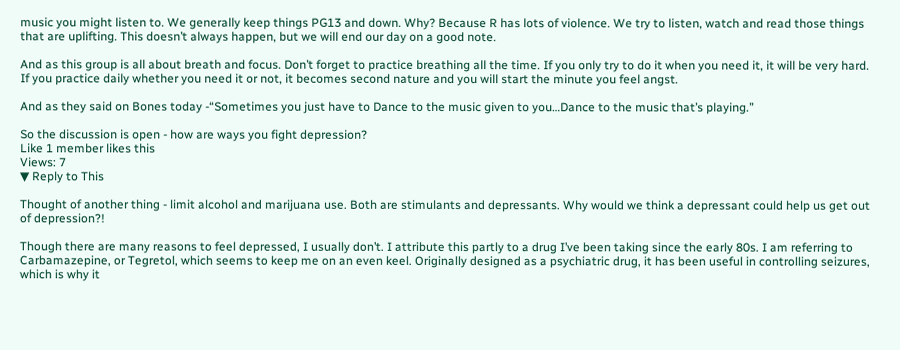music you might listen to. We generally keep things PG13 and down. Why? Because R has lots of violence. We try to listen, watch and read those things that are uplifting. This doesn’t always happen, but we will end our day on a good note.

And as this group is all about breath and focus. Don’t forget to practice breathing all the time. If you only try to do it when you need it, it will be very hard. If you practice daily whether you need it or not, it becomes second nature and you will start the minute you feel angst.

And as they said on Bones today -“Sometimes you just have to Dance to the music given to you…Dance to the music that’s playing.”

So the discussion is open - how are ways you fight depression?
Like 1 member likes this
Views: 7
▼ Reply to This

Thought of another thing - limit alcohol and marijuana use. Both are stimulants and depressants. Why would we think a depressant could help us get out of depression?!

Though there are many reasons to feel depressed, I usually don’t. I attribute this partly to a drug I’ve been taking since the early 80s. I am referring to Carbamazepine, or Tegretol, which seems to keep me on an even keel. Originally designed as a psychiatric drug, it has been useful in controlling seizures, which is why it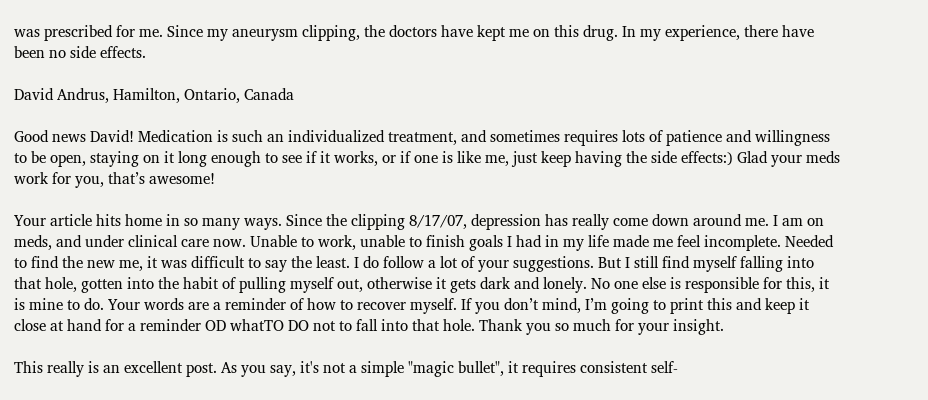was prescribed for me. Since my aneurysm clipping, the doctors have kept me on this drug. In my experience, there have been no side effects.

David Andrus, Hamilton, Ontario, Canada

Good news David! Medication is such an individualized treatment, and sometimes requires lots of patience and willingness to be open, staying on it long enough to see if it works, or if one is like me, just keep having the side effects:) Glad your meds work for you, that’s awesome!

Your article hits home in so many ways. Since the clipping 8/17/07, depression has really come down around me. I am on meds, and under clinical care now. Unable to work, unable to finish goals I had in my life made me feel incomplete. Needed to find the new me, it was difficult to say the least. I do follow a lot of your suggestions. But I still find myself falling into that hole, gotten into the habit of pulling myself out, otherwise it gets dark and lonely. No one else is responsible for this, it is mine to do. Your words are a reminder of how to recover myself. If you don’t mind, I’m going to print this and keep it close at hand for a reminder OD whatTO DO not to fall into that hole. Thank you so much for your insight.

This really is an excellent post. As you say, it's not a simple "magic bullet", it requires consistent self-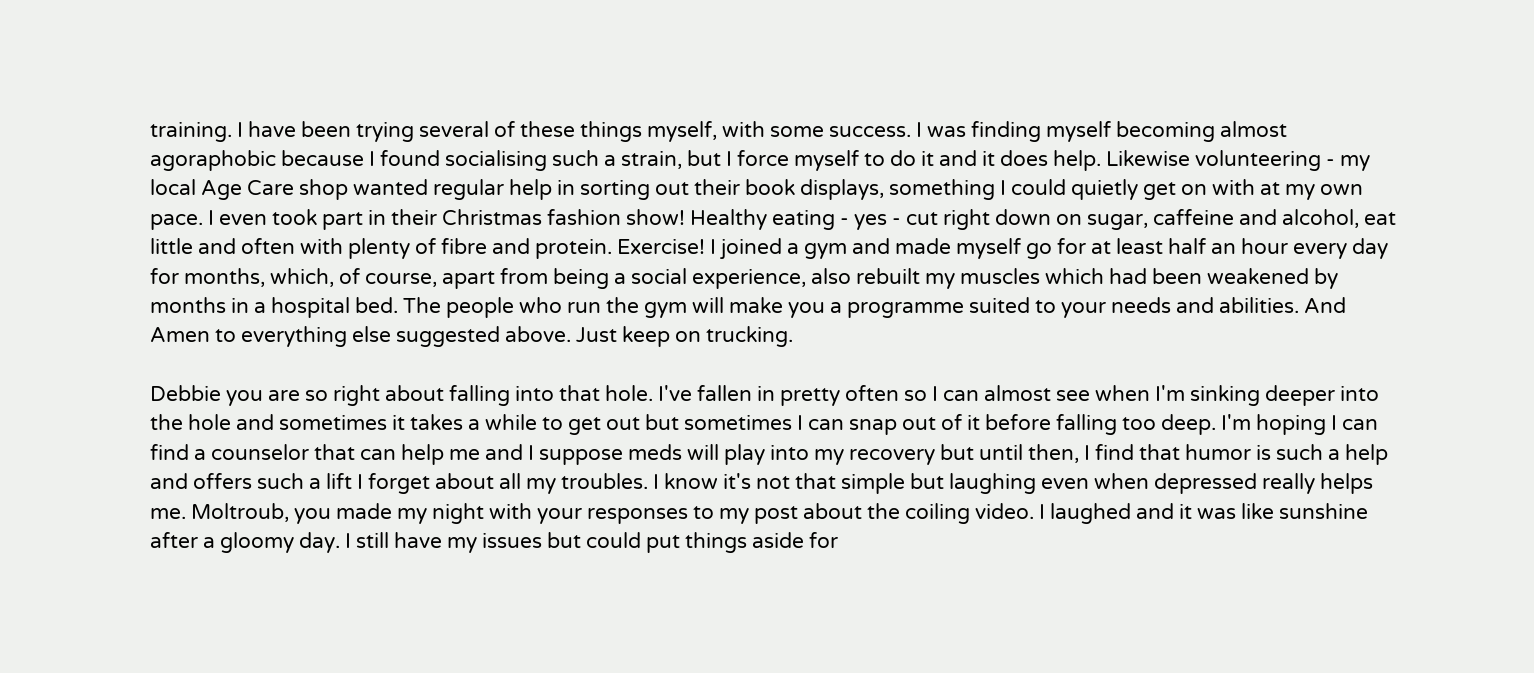training. I have been trying several of these things myself, with some success. I was finding myself becoming almost agoraphobic because I found socialising such a strain, but I force myself to do it and it does help. Likewise volunteering - my local Age Care shop wanted regular help in sorting out their book displays, something I could quietly get on with at my own pace. I even took part in their Christmas fashion show! Healthy eating - yes - cut right down on sugar, caffeine and alcohol, eat little and often with plenty of fibre and protein. Exercise! I joined a gym and made myself go for at least half an hour every day for months, which, of course, apart from being a social experience, also rebuilt my muscles which had been weakened by months in a hospital bed. The people who run the gym will make you a programme suited to your needs and abilities. And Amen to everything else suggested above. Just keep on trucking.

Debbie you are so right about falling into that hole. I've fallen in pretty often so I can almost see when I'm sinking deeper into the hole and sometimes it takes a while to get out but sometimes I can snap out of it before falling too deep. I'm hoping I can find a counselor that can help me and I suppose meds will play into my recovery but until then, I find that humor is such a help and offers such a lift I forget about all my troubles. I know it's not that simple but laughing even when depressed really helps me. Moltroub, you made my night with your responses to my post about the coiling video. I laughed and it was like sunshine after a gloomy day. I still have my issues but could put things aside for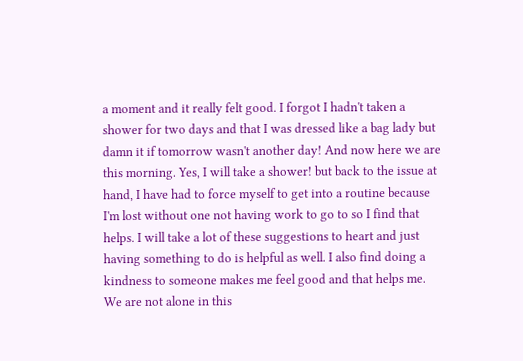a moment and it really felt good. I forgot I hadn't taken a shower for two days and that I was dressed like a bag lady but damn it if tomorrow wasn't another day! And now here we are this morning. Yes, I will take a shower! but back to the issue at hand, I have had to force myself to get into a routine because I'm lost without one not having work to go to so I find that helps. I will take a lot of these suggestions to heart and just having something to do is helpful as well. I also find doing a kindness to someone makes me feel good and that helps me. We are not alone in this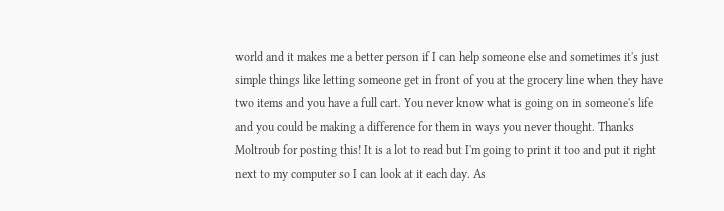world and it makes me a better person if I can help someone else and sometimes it's just simple things like letting someone get in front of you at the grocery line when they have two items and you have a full cart. You never know what is going on in someone's life and you could be making a difference for them in ways you never thought. Thanks Moltroub for posting this! It is a lot to read but I'm going to print it too and put it right next to my computer so I can look at it each day. As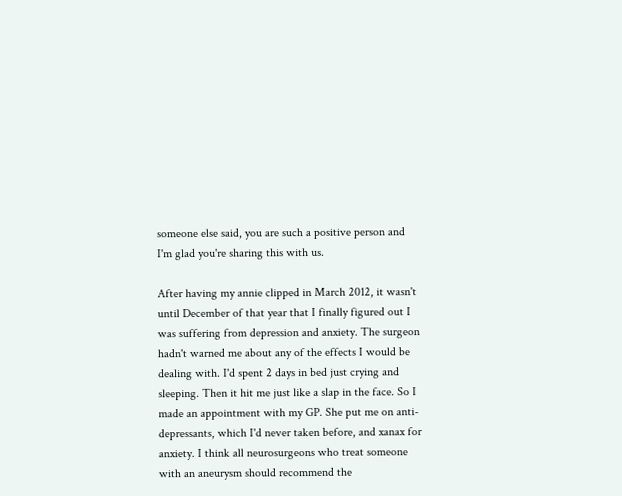someone else said, you are such a positive person and I'm glad you're sharing this with us.

After having my annie clipped in March 2012, it wasn't until December of that year that I finally figured out I was suffering from depression and anxiety. The surgeon hadn't warned me about any of the effects I would be dealing with. I'd spent 2 days in bed just crying and sleeping. Then it hit me just like a slap in the face. So I made an appointment with my GP. She put me on anti-depressants, which I'd never taken before, and xanax for anxiety. I think all neurosurgeons who treat someone with an aneurysm should recommend the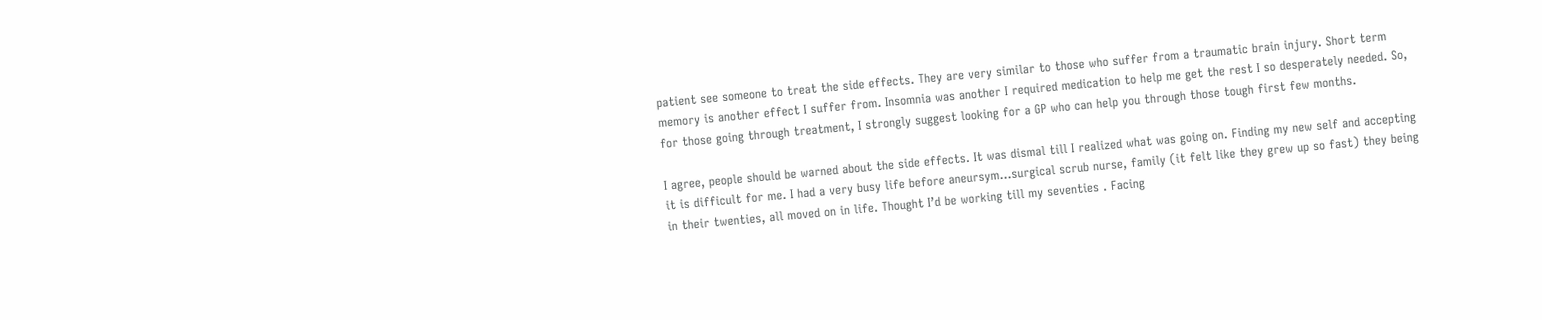patient see someone to treat the side effects. They are very similar to those who suffer from a traumatic brain injury. Short term memory is another effect I suffer from. Insomnia was another I required medication to help me get the rest I so desperately needed. So, for those going through treatment, I strongly suggest looking for a GP who can help you through those tough first few months.

I agree, people should be warned about the side effects. It was dismal till I realized what was going on. Finding my new self and accepting it is difficult for me. I had a very busy life before aneursym…surgical scrub nurse, family (it felt like they grew up so fast) they being in their twenties, all moved on in life. Thought I’d be working till my seventies . Facing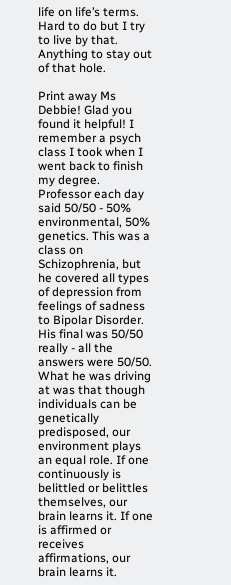life on life’s terms. Hard to do but I try to live by that. Anything to stay out of that hole.

Print away Ms Debbie! Glad you found it helpful! I remember a psych class I took when I went back to finish my degree. Professor each day said 50/50 - 50% environmental, 50% genetics. This was a class on Schizophrenia, but he covered all types of depression from feelings of sadness to Bipolar Disorder. His final was 50/50 really - all the answers were 50/50. What he was driving at was that though individuals can be genetically predisposed, our environment plays an equal role. If one continuously is belittled or belittles themselves, our brain learns it. If one is affirmed or receives affirmations, our brain learns it.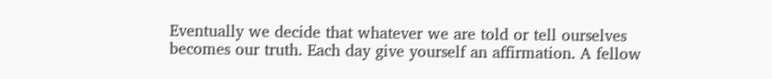Eventually we decide that whatever we are told or tell ourselves becomes our truth. Each day give yourself an affirmation. A fellow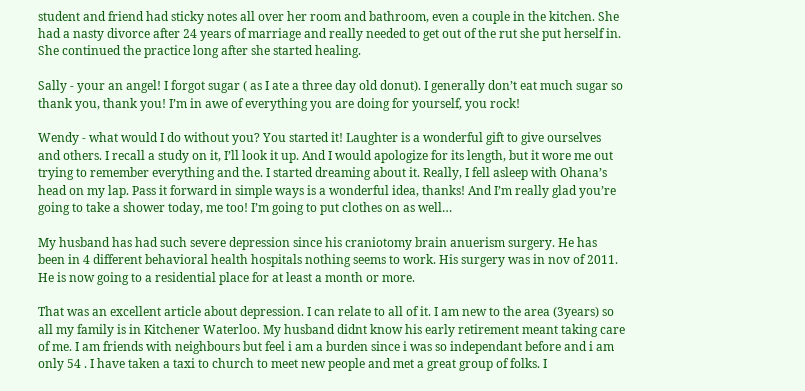student and friend had sticky notes all over her room and bathroom, even a couple in the kitchen. She had a nasty divorce after 24 years of marriage and really needed to get out of the rut she put herself in. She continued the practice long after she started healing.

Sally - your an angel! I forgot sugar ( as I ate a three day old donut). I generally don’t eat much sugar so thank you, thank you! I’m in awe of everything you are doing for yourself, you rock!

Wendy - what would I do without you? You started it! Laughter is a wonderful gift to give ourselves and others. I recall a study on it, I’ll look it up. And I would apologize for its length, but it wore me out trying to remember everything and the. I started dreaming about it. Really, I fell asleep with Ohana’s head on my lap. Pass it forward in simple ways is a wonderful idea, thanks! And I’m really glad you’re going to take a shower today, me too! I’m going to put clothes on as well…

My husband has had such severe depression since his craniotomy brain anuerism surgery. He has been in 4 different behavioral health hospitals nothing seems to work. His surgery was in nov of 2011. He is now going to a residential place for at least a month or more.

That was an excellent article about depression. I can relate to all of it. I am new to the area (3years) so all my family is in Kitchener Waterloo. My husband didnt know his early retirement meant taking care of me. I am friends with neighbours but feel i am a burden since i was so independant before and i am only 54 . I have taken a taxi to church to meet new people and met a great group of folks. I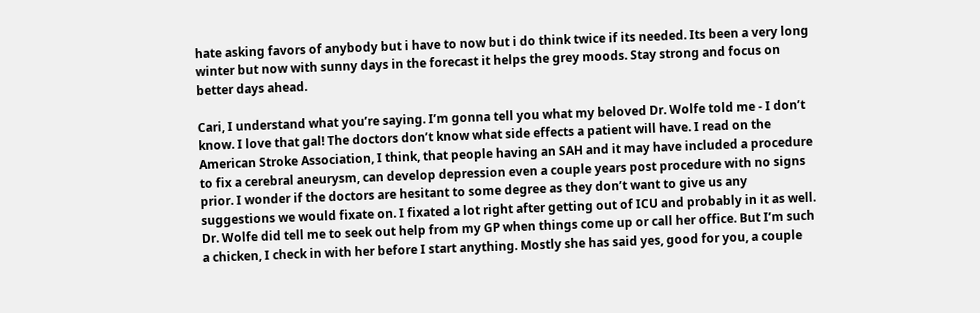hate asking favors of anybody but i have to now but i do think twice if its needed. Its been a very long winter but now with sunny days in the forecast it helps the grey moods. Stay strong and focus on better days ahead.

Cari, I understand what you’re saying. I’m gonna tell you what my beloved Dr. Wolfe told me - I don’t know. I love that gal! The doctors don’t know what side effects a patient will have. I read on the American Stroke Association, I think, that people having an SAH and it may have included a procedure to fix a cerebral aneurysm, can develop depression even a couple years post procedure with no signs prior. I wonder if the doctors are hesitant to some degree as they don’t want to give us any suggestions we would fixate on. I fixated a lot right after getting out of ICU and probably in it as well. Dr. Wolfe did tell me to seek out help from my GP when things come up or call her office. But I’m such a chicken, I check in with her before I start anything. Mostly she has said yes, good for you, a couple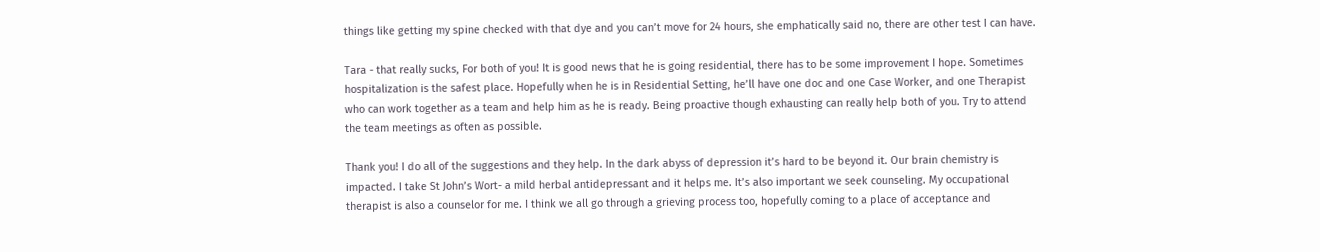things like getting my spine checked with that dye and you can’t move for 24 hours, she emphatically said no, there are other test I can have.

Tara - that really sucks, For both of you! It is good news that he is going residential, there has to be some improvement I hope. Sometimes hospitalization is the safest place. Hopefully when he is in Residential Setting, he’ll have one doc and one Case Worker, and one Therapist who can work together as a team and help him as he is ready. Being proactive though exhausting can really help both of you. Try to attend the team meetings as often as possible.

Thank you! I do all of the suggestions and they help. In the dark abyss of depression it’s hard to be beyond it. Our brain chemistry is impacted. I take St John’s Wort- a mild herbal antidepressant and it helps me. It’s also important we seek counseling. My occupational therapist is also a counselor for me. I think we all go through a grieving process too, hopefully coming to a place of acceptance and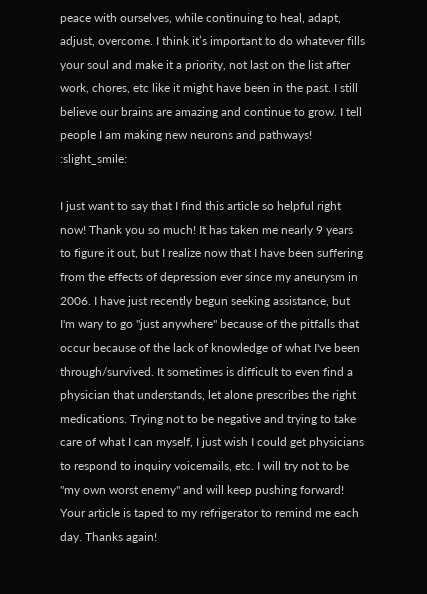peace with ourselves, while continuing to heal, adapt, adjust, overcome. I think it’s important to do whatever fills your soul and make it a priority, not last on the list after work, chores, etc like it might have been in the past. I still believe our brains are amazing and continue to grow. I tell people I am making new neurons and pathways! :slight_smile:

I just want to say that I find this article so helpful right now! Thank you so much! It has taken me nearly 9 years to figure it out, but I realize now that I have been suffering from the effects of depression ever since my aneurysm in 2006. I have just recently begun seeking assistance, but I'm wary to go "just anywhere" because of the pitfalls that occur because of the lack of knowledge of what I've been through/survived. It sometimes is difficult to even find a physician that understands, let alone prescribes the right medications. Trying not to be negative and trying to take care of what I can myself, I just wish I could get physicians to respond to inquiry voicemails, etc. I will try not to be "my own worst enemy" and will keep pushing forward! Your article is taped to my refrigerator to remind me each day. Thanks again!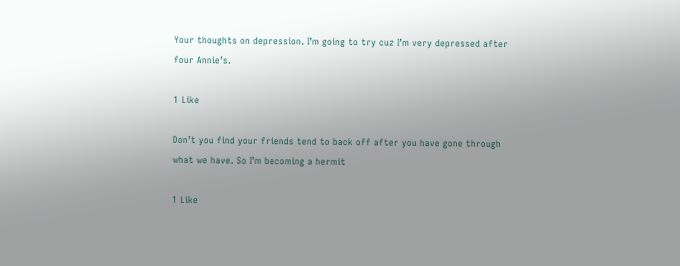Your thoughts on depression. I’m going to try cuz I’m very depressed after four Annie’s.

1 Like

Don’t you find your friends tend to back off after you have gone through what we have. So I’m becoming a hermit

1 Like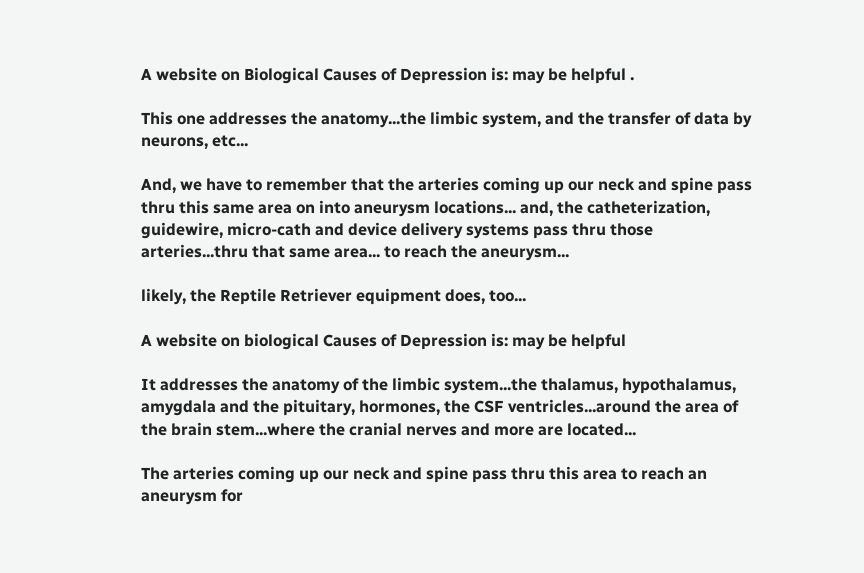A website on Biological Causes of Depression is: may be helpful .

This one addresses the anatomy...the limbic system, and the transfer of data by neurons, etc...

And, we have to remember that the arteries coming up our neck and spine pass thru this same area on into aneurysm locations... and, the catheterization, guidewire, micro-cath and device delivery systems pass thru those arteries...thru that same area... to reach the aneurysm...

likely, the Reptile Retriever equipment does, too...

A website on biological Causes of Depression is: may be helpful

It addresses the anatomy of the limbic system...the thalamus, hypothalamus, amygdala and the pituitary, hormones, the CSF ventricles...around the area of the brain stem...where the cranial nerves and more are located...

The arteries coming up our neck and spine pass thru this area to reach an aneurysm for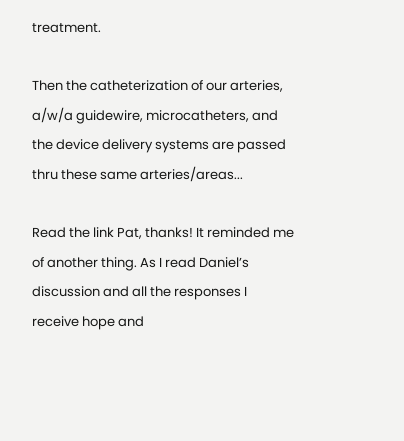treatment.

Then the catheterization of our arteries, a/w/a guidewire, microcatheters, and the device delivery systems are passed thru these same arteries/areas...

Read the link Pat, thanks! It reminded me of another thing. As I read Daniel’s discussion and all the responses I receive hope and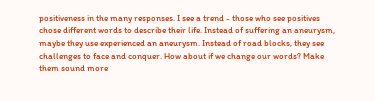positiveness in the many responses. I see a trend - those who see positives chose different words to describe their life. Instead of suffering an aneurysm, maybe they use experienced an aneurysm. Instead of road blocks, they see challenges to face and conquer. How about if we change our words? Make them sound more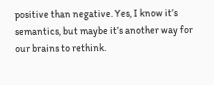positive than negative. Yes, I know it’s semantics, but maybe it’s another way for our brains to rethink.